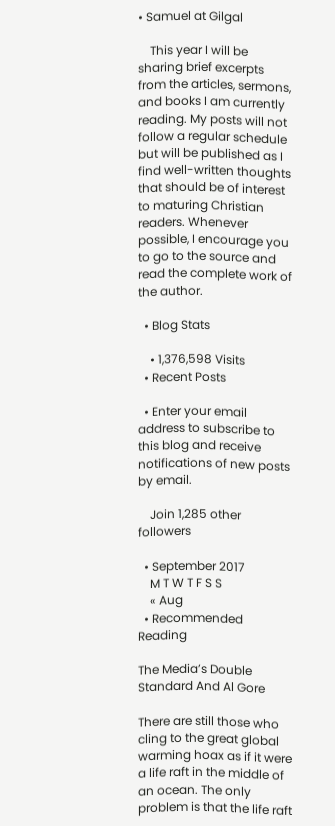• Samuel at Gilgal

    This year I will be sharing brief excerpts from the articles, sermons, and books I am currently reading. My posts will not follow a regular schedule but will be published as I find well-written thoughts that should be of interest to maturing Christian readers. Whenever possible, I encourage you to go to the source and read the complete work of the author.

  • Blog Stats

    • 1,376,598 Visits
  • Recent Posts

  • Enter your email address to subscribe to this blog and receive notifications of new posts by email.

    Join 1,285 other followers

  • September 2017
    M T W T F S S
    « Aug
  • Recommended Reading

The Media’s Double Standard And Al Gore

There are still those who cling to the great global warming hoax as if it were a life raft in the middle of an ocean. The only problem is that the life raft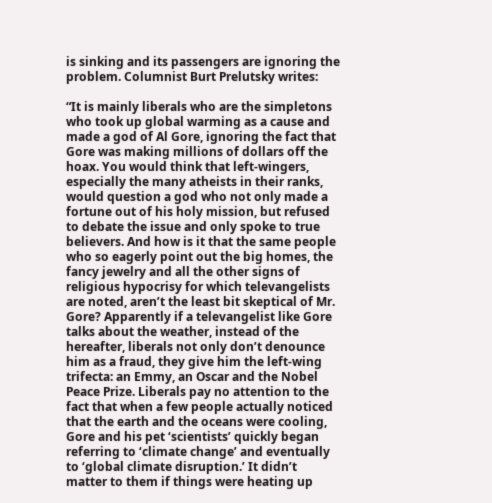is sinking and its passengers are ignoring the problem. Columnist Burt Prelutsky writes:

“It is mainly liberals who are the simpletons who took up global warming as a cause and made a god of Al Gore, ignoring the fact that Gore was making millions of dollars off the hoax. You would think that left-wingers, especially the many atheists in their ranks, would question a god who not only made a fortune out of his holy mission, but refused to debate the issue and only spoke to true believers. And how is it that the same people who so eagerly point out the big homes, the fancy jewelry and all the other signs of religious hypocrisy for which televangelists are noted, aren’t the least bit skeptical of Mr. Gore? Apparently if a televangelist like Gore talks about the weather, instead of the hereafter, liberals not only don’t denounce him as a fraud, they give him the left-wing trifecta: an Emmy, an Oscar and the Nobel Peace Prize. Liberals pay no attention to the fact that when a few people actually noticed that the earth and the oceans were cooling, Gore and his pet ‘scientists’ quickly began referring to ‘climate change’ and eventually to ‘global climate disruption.’ It didn’t matter to them if things were heating up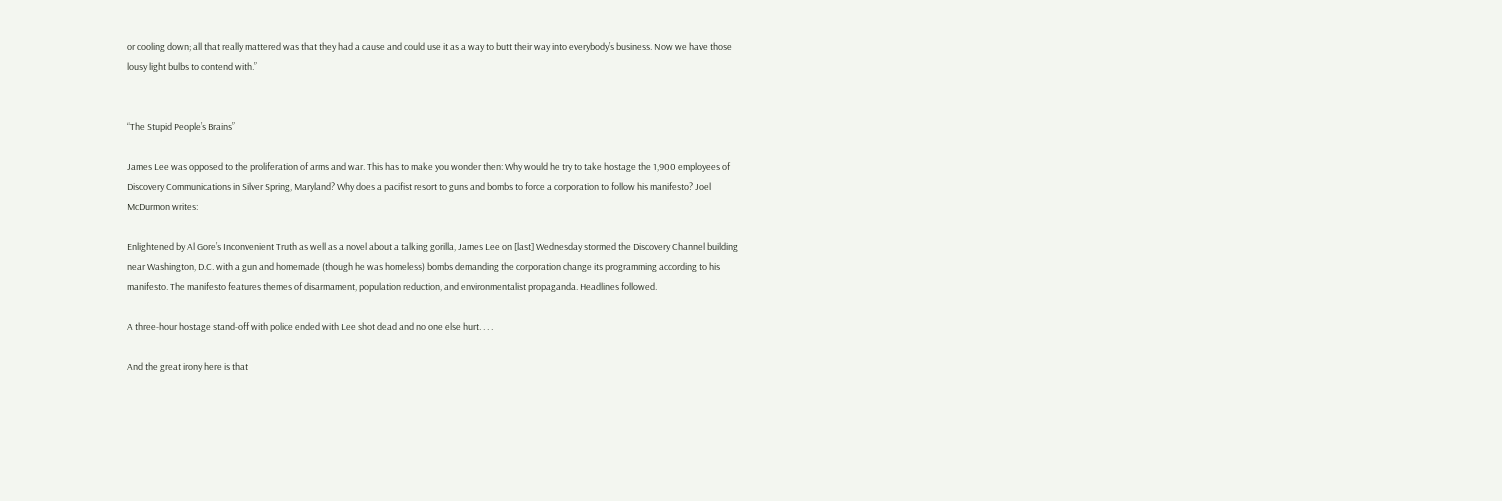or cooling down; all that really mattered was that they had a cause and could use it as a way to butt their way into everybody’s business. Now we have those lousy light bulbs to contend with.”


“The Stupid People’s Brains”

James Lee was opposed to the proliferation of arms and war. This has to make you wonder then: Why would he try to take hostage the 1,900 employees of Discovery Communications in Silver Spring, Maryland? Why does a pacifist resort to guns and bombs to force a corporation to follow his manifesto? Joel McDurmon writes:

Enlightened by Al Gore’s Inconvenient Truth as well as a novel about a talking gorilla, James Lee on [last] Wednesday stormed the Discovery Channel building near Washington, D.C. with a gun and homemade (though he was homeless) bombs demanding the corporation change its programming according to his manifesto. The manifesto features themes of disarmament, population reduction, and environmentalist propaganda. Headlines followed.

A three-hour hostage stand-off with police ended with Lee shot dead and no one else hurt. . . .

And the great irony here is that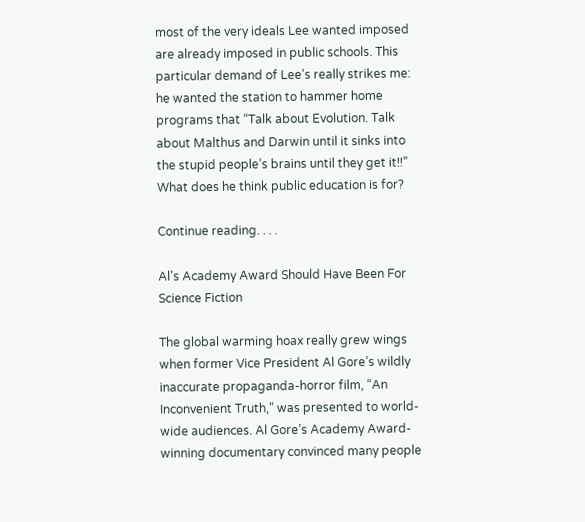most of the very ideals Lee wanted imposed are already imposed in public schools. This particular demand of Lee’s really strikes me: he wanted the station to hammer home programs that “Talk about Evolution. Talk about Malthus and Darwin until it sinks into the stupid people’s brains until they get it!!” What does he think public education is for?

Continue reading. . . .

Al’s Academy Award Should Have Been For Science Fiction

The global warming hoax really grew wings when former Vice President Al Gore’s wildly inaccurate propaganda-horror film, “An Inconvenient Truth,” was presented to world-wide audiences. Al Gore’s Academy Award-winning documentary convinced many people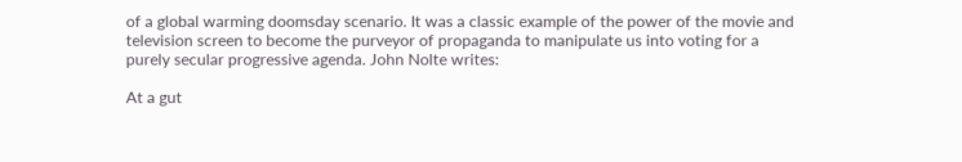of a global warming doomsday scenario. It was a classic example of the power of the movie and television screen to become the purveyor of propaganda to manipulate us into voting for a purely secular progressive agenda. John Nolte writes:

At a gut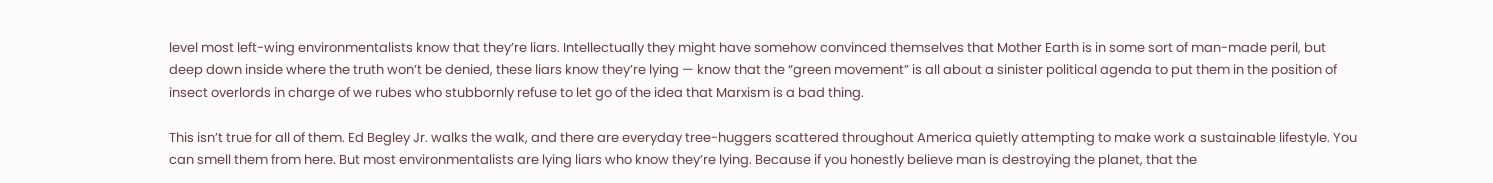level most left-wing environmentalists know that they’re liars. Intellectually they might have somehow convinced themselves that Mother Earth is in some sort of man-made peril, but deep down inside where the truth won’t be denied, these liars know they’re lying — know that the “green movement” is all about a sinister political agenda to put them in the position of insect overlords in charge of we rubes who stubbornly refuse to let go of the idea that Marxism is a bad thing.

This isn’t true for all of them. Ed Begley Jr. walks the walk, and there are everyday tree-huggers scattered throughout America quietly attempting to make work a sustainable lifestyle. You can smell them from here. But most environmentalists are lying liars who know they’re lying. Because if you honestly believe man is destroying the planet, that the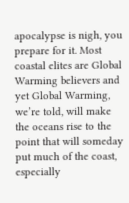apocalypse is nigh, you prepare for it. Most coastal elites are Global Warming believers and yet Global Warming, we’re told, will make the oceans rise to the point that will someday put much of the coast, especially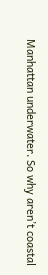Manhattan underwater. So why aren’t coastal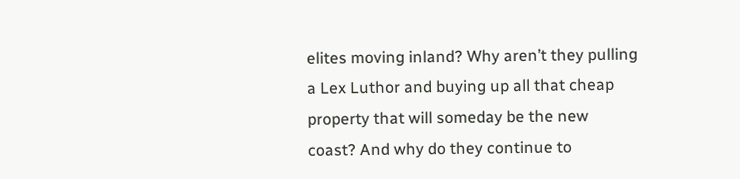elites moving inland? Why aren’t they pulling a Lex Luthor and buying up all that cheap property that will someday be the new coast? And why do they continue to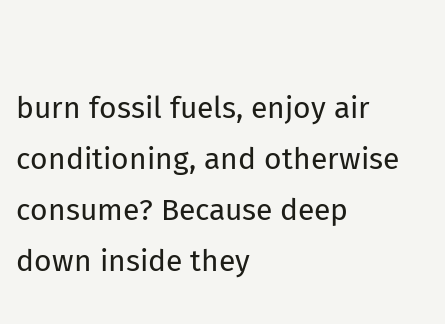burn fossil fuels, enjoy air conditioning, and otherwise consume? Because deep down inside they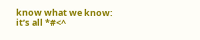know what we know: it’s all *#<^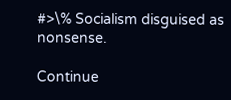#>\% Socialism disguised as nonsense.

Continue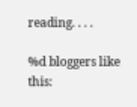reading. . . .

%d bloggers like this: